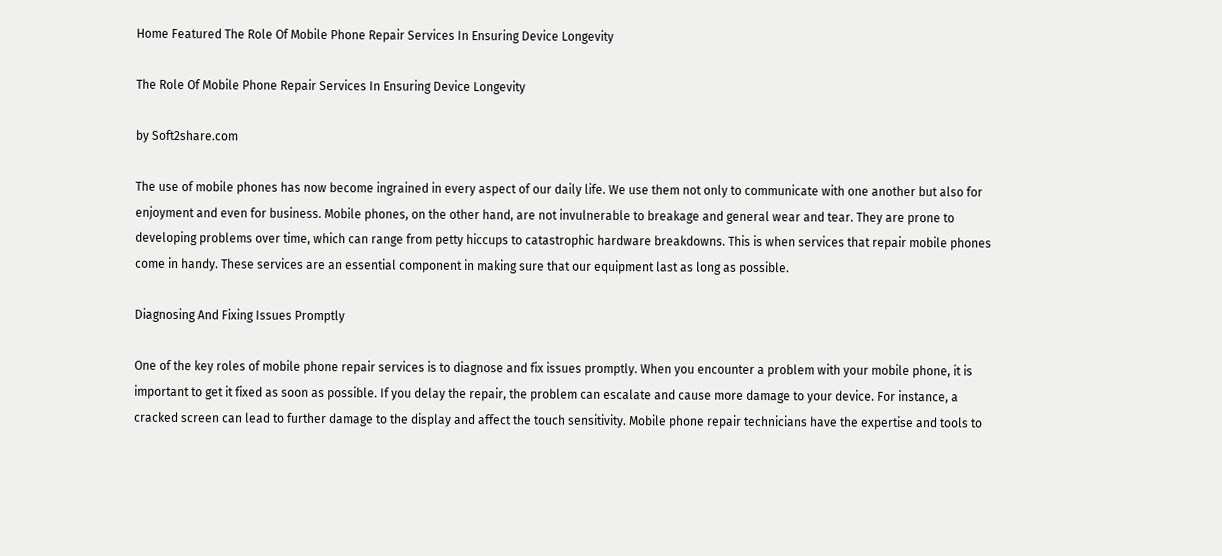Home Featured The Role Of Mobile Phone Repair Services In Ensuring Device Longevity

The Role Of Mobile Phone Repair Services In Ensuring Device Longevity

by Soft2share.com

The use of mobile phones has now become ingrained in every aspect of our daily life. We use them not only to communicate with one another but also for enjoyment and even for business. Mobile phones, on the other hand, are not invulnerable to breakage and general wear and tear. They are prone to developing problems over time, which can range from petty hiccups to catastrophic hardware breakdowns. This is when services that repair mobile phones come in handy. These services are an essential component in making sure that our equipment last as long as possible.

Diagnosing And Fixing Issues Promptly

One of the key roles of mobile phone repair services is to diagnose and fix issues promptly. When you encounter a problem with your mobile phone, it is important to get it fixed as soon as possible. If you delay the repair, the problem can escalate and cause more damage to your device. For instance, a cracked screen can lead to further damage to the display and affect the touch sensitivity. Mobile phone repair technicians have the expertise and tools to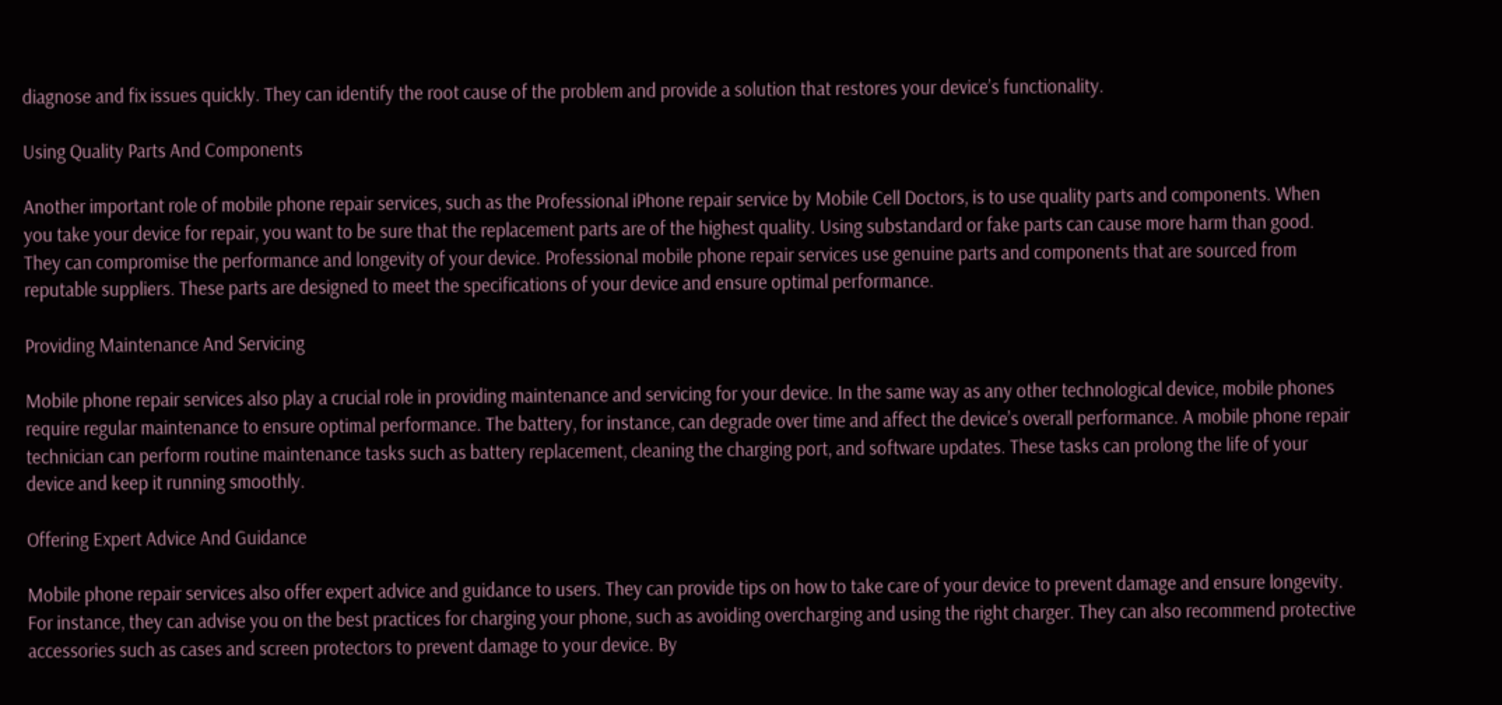diagnose and fix issues quickly. They can identify the root cause of the problem and provide a solution that restores your device’s functionality.

Using Quality Parts And Components

Another important role of mobile phone repair services, such as the Professional iPhone repair service by Mobile Cell Doctors, is to use quality parts and components. When you take your device for repair, you want to be sure that the replacement parts are of the highest quality. Using substandard or fake parts can cause more harm than good. They can compromise the performance and longevity of your device. Professional mobile phone repair services use genuine parts and components that are sourced from reputable suppliers. These parts are designed to meet the specifications of your device and ensure optimal performance.

Providing Maintenance And Servicing

Mobile phone repair services also play a crucial role in providing maintenance and servicing for your device. In the same way as any other technological device, mobile phones require regular maintenance to ensure optimal performance. The battery, for instance, can degrade over time and affect the device’s overall performance. A mobile phone repair technician can perform routine maintenance tasks such as battery replacement, cleaning the charging port, and software updates. These tasks can prolong the life of your device and keep it running smoothly.

Offering Expert Advice And Guidance

Mobile phone repair services also offer expert advice and guidance to users. They can provide tips on how to take care of your device to prevent damage and ensure longevity. For instance, they can advise you on the best practices for charging your phone, such as avoiding overcharging and using the right charger. They can also recommend protective accessories such as cases and screen protectors to prevent damage to your device. By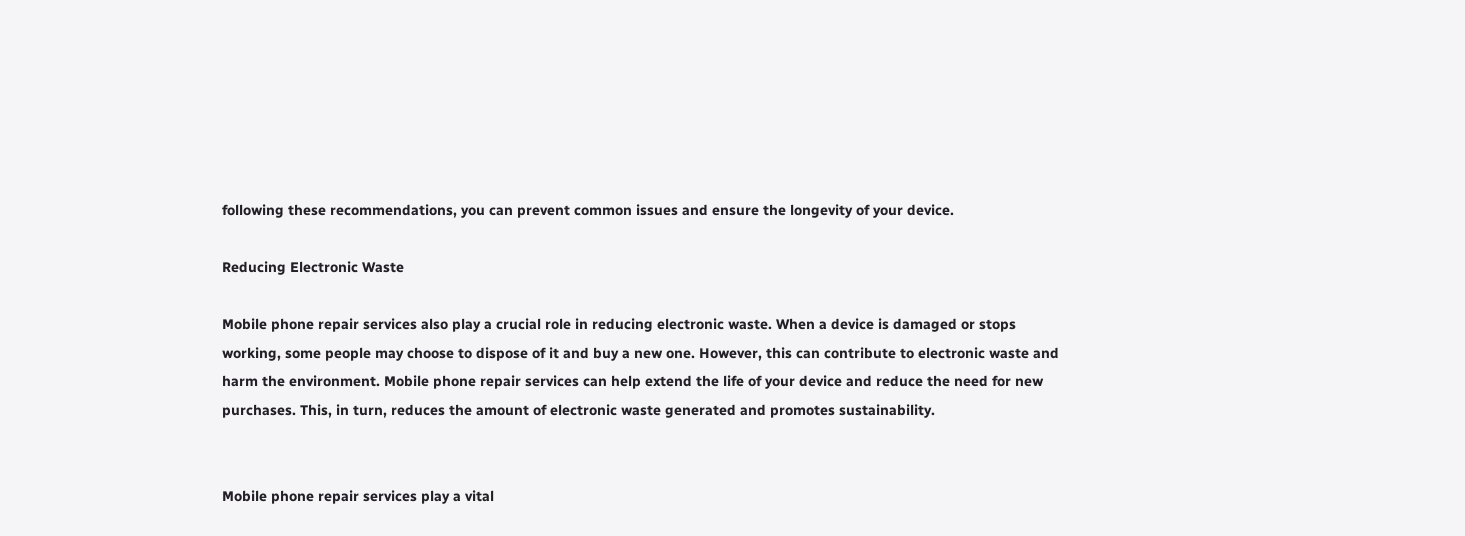following these recommendations, you can prevent common issues and ensure the longevity of your device.

Reducing Electronic Waste

Mobile phone repair services also play a crucial role in reducing electronic waste. When a device is damaged or stops working, some people may choose to dispose of it and buy a new one. However, this can contribute to electronic waste and harm the environment. Mobile phone repair services can help extend the life of your device and reduce the need for new purchases. This, in turn, reduces the amount of electronic waste generated and promotes sustainability.


Mobile phone repair services play a vital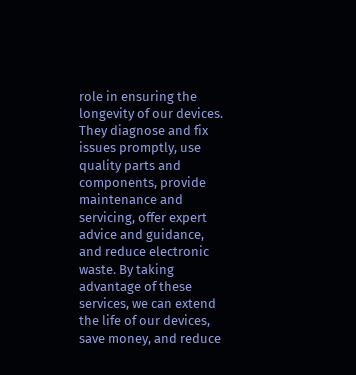role in ensuring the longevity of our devices. They diagnose and fix issues promptly, use quality parts and components, provide maintenance and servicing, offer expert advice and guidance, and reduce electronic waste. By taking advantage of these services, we can extend the life of our devices, save money, and reduce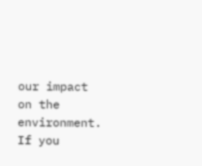our impact on the environment. If you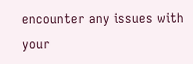encounter any issues with your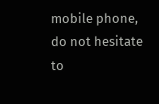mobile phone, do not hesitate to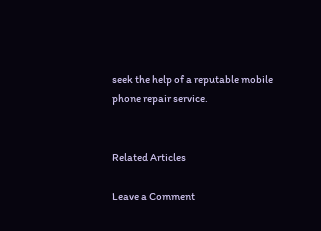seek the help of a reputable mobile phone repair service.


Related Articles

Leave a Comment